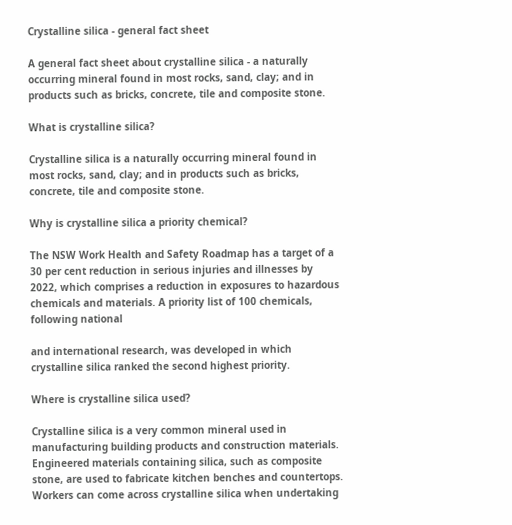Crystalline silica - general fact sheet

A general fact sheet about crystalline silica - a naturally occurring mineral found in most rocks, sand, clay; and in products such as bricks, concrete, tile and composite stone.

What is crystalline silica?

Crystalline silica is a naturally occurring mineral found in most rocks, sand, clay; and in products such as bricks, concrete, tile and composite stone.

Why is crystalline silica a priority chemical?

The NSW Work Health and Safety Roadmap has a target of a 30 per cent reduction in serious injuries and illnesses by 2022, which comprises a reduction in exposures to hazardous chemicals and materials. A priority list of 100 chemicals, following national

and international research, was developed in which crystalline silica ranked the second highest priority.

Where is crystalline silica used?

Crystalline silica is a very common mineral used in manufacturing building products and construction materials. Engineered materials containing silica, such as composite stone, are used to fabricate kitchen benches and countertops. Workers can come across crystalline silica when undertaking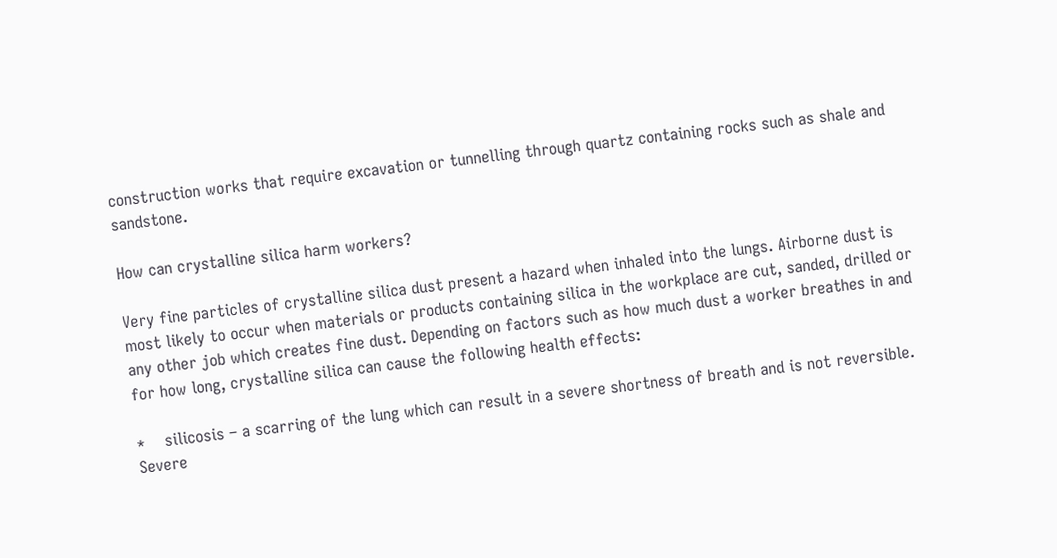construction works that require excavation or tunnelling through quartz containing rocks such as shale and sandstone.

How can crystalline silica harm workers?

Very fine particles of crystalline silica dust present a hazard when inhaled into the lungs. Airborne dust is most likely to occur when materials or products containing silica in the workplace are cut, sanded, drilled or any other job which creates fine dust. Depending on factors such as how much dust a worker breathes in and for how long, crystalline silica can cause the following health effects:

*    silicosis – a scarring of the lung which can result in a severe shortness of breath and is not reversible. Severe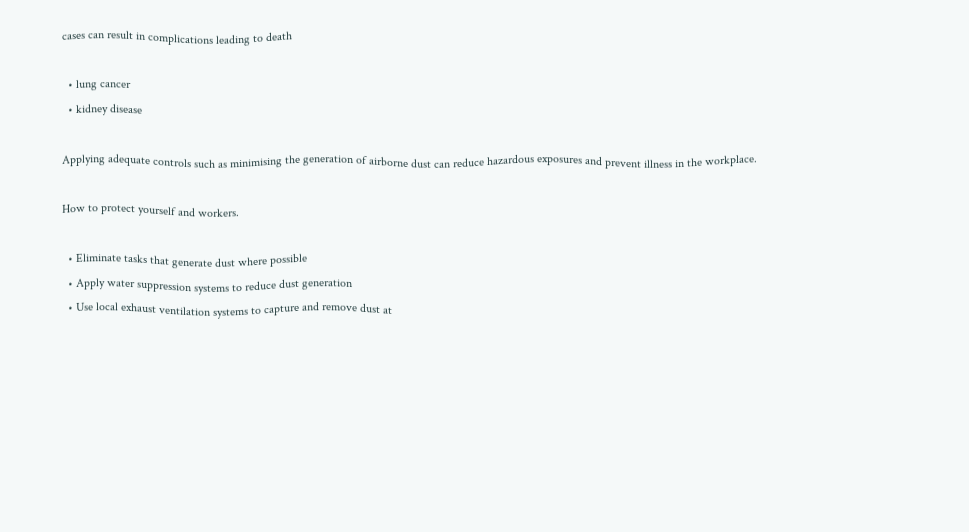cases can result in complications leading to death

  • lung cancer
  • kidney disease

Applying adequate controls such as minimising the generation of airborne dust can reduce hazardous exposures and prevent illness in the workplace.

How to protect yourself and workers.

  • Eliminate tasks that generate dust where possible
  • Apply water suppression systems to reduce dust generation
  • Use local exhaust ventilation systems to capture and remove dust at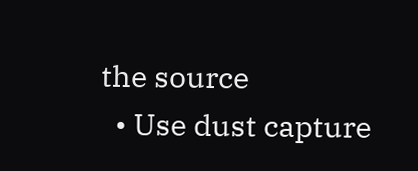the source
  • Use dust capture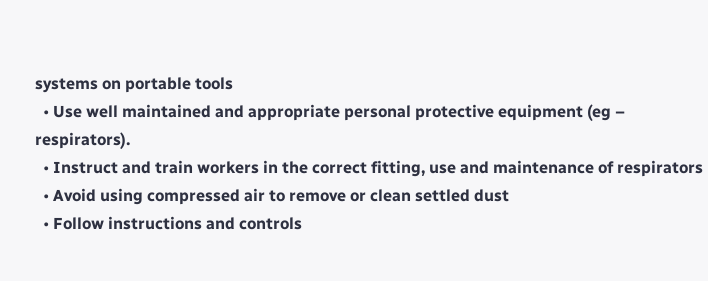systems on portable tools
  • Use well maintained and appropriate personal protective equipment (eg – respirators).
  • Instruct and train workers in the correct fitting, use and maintenance of respirators
  • Avoid using compressed air to remove or clean settled dust
  • Follow instructions and controls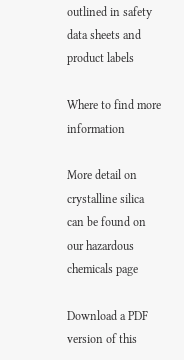outlined in safety data sheets and product labels

Where to find more information

More detail on crystalline silica can be found on our hazardous chemicals page

Download a PDF version of this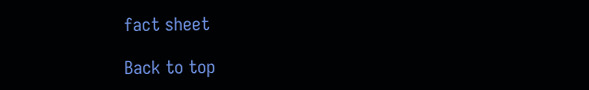fact sheet

Back to top